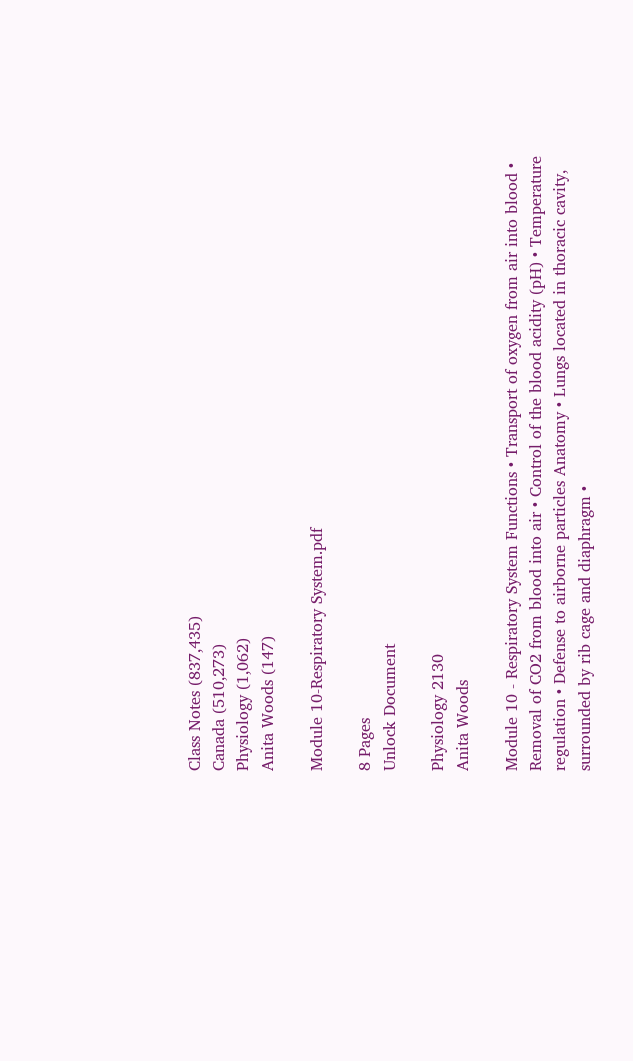Class Notes (837,435)
Canada (510,273)
Physiology (1,062)
Anita Woods (147)

Module 10-Respiratory System.pdf

8 Pages
Unlock Document

Physiology 2130
Anita Woods

Module 10 - Respiratory System Functions • Transport of oxygen from air into blood • Removal of CO2 from blood into air • Control of the blood acidity (pH) • Temperature regulation • Defense to airborne particles Anatomy • Lungs located in thoracic cavity, surrounded by rib cage and diaphragm •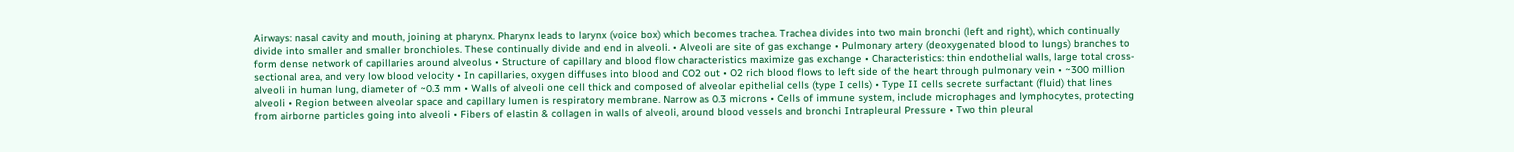Airways: nasal cavity and mouth, joining at pharynx. Pharynx leads to larynx (voice box) which becomes trachea. Trachea divides into two main bronchi (left and right), which continually divide into smaller and smaller bronchioles. These continually divide and end in alveoli. • Alveoli are site of gas exchange • Pulmonary artery (deoxygenated blood to lungs) branches to form dense network of capillaries around alveolus • Structure of capillary and blood flow characteristics maximize gas exchange • Characteristics: thin endothelial walls, large total cross-sectional area, and very low blood velocity • In capillaries, oxygen diffuses into blood and CO2 out • O2 rich blood flows to left side of the heart through pulmonary vein • ~300 million alveoli in human lung, diameter of ~0.3 mm • Walls of alveoli one cell thick and composed of alveolar epithelial cells (type I cells) • Type II cells secrete surfactant (fluid) that lines alveoli • Region between alveolar space and capillary lumen is respiratory membrane. Narrow as 0.3 microns • Cells of immune system, include microphages and lymphocytes, protecting from airborne particles going into alveoli • Fibers of elastin & collagen in walls of alveoli, around blood vessels and bronchi Intrapleural Pressure • Two thin pleural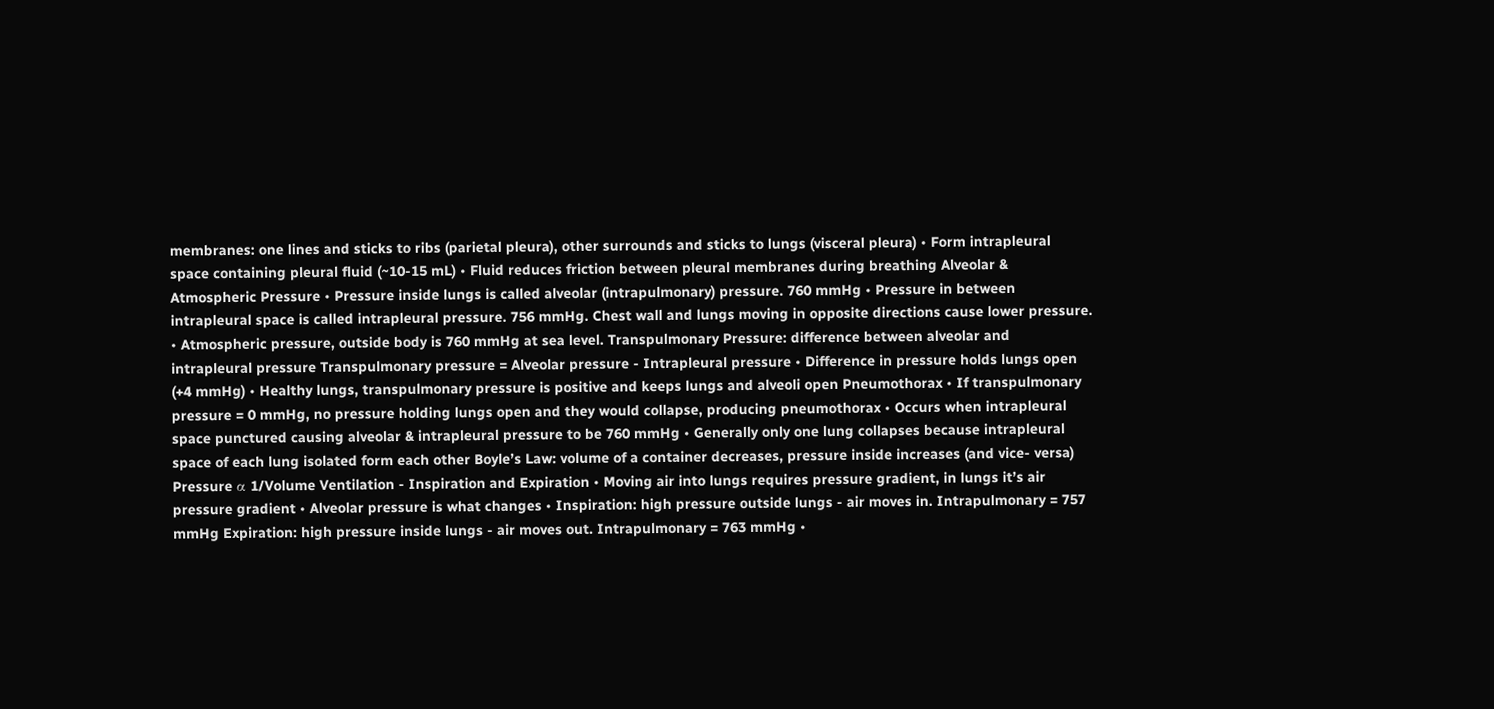membranes: one lines and sticks to ribs (parietal pleura), other surrounds and sticks to lungs (visceral pleura) • Form intrapleural space containing pleural fluid (~10-15 mL) • Fluid reduces friction between pleural membranes during breathing Alveolar & Atmospheric Pressure • Pressure inside lungs is called alveolar (intrapulmonary) pressure. 760 mmHg • Pressure in between intrapleural space is called intrapleural pressure. 756 mmHg. Chest wall and lungs moving in opposite directions cause lower pressure. • Atmospheric pressure, outside body is 760 mmHg at sea level. Transpulmonary Pressure: difference between alveolar and intrapleural pressure Transpulmonary pressure = Alveolar pressure - Intrapleural pressure • Difference in pressure holds lungs open (+4 mmHg) • Healthy lungs, transpulmonary pressure is positive and keeps lungs and alveoli open Pneumothorax • If transpulmonary pressure = 0 mmHg, no pressure holding lungs open and they would collapse, producing pneumothorax • Occurs when intrapleural space punctured causing alveolar & intrapleural pressure to be 760 mmHg • Generally only one lung collapses because intrapleural space of each lung isolated form each other Boyle’s Law: volume of a container decreases, pressure inside increases (and vice- versa) Pressure α 1/Volume Ventilation - Inspiration and Expiration • Moving air into lungs requires pressure gradient, in lungs it’s air pressure gradient • Alveolar pressure is what changes • Inspiration: high pressure outside lungs - air moves in. Intrapulmonary = 757 mmHg Expiration: high pressure inside lungs - air moves out. Intrapulmonary = 763 mmHg •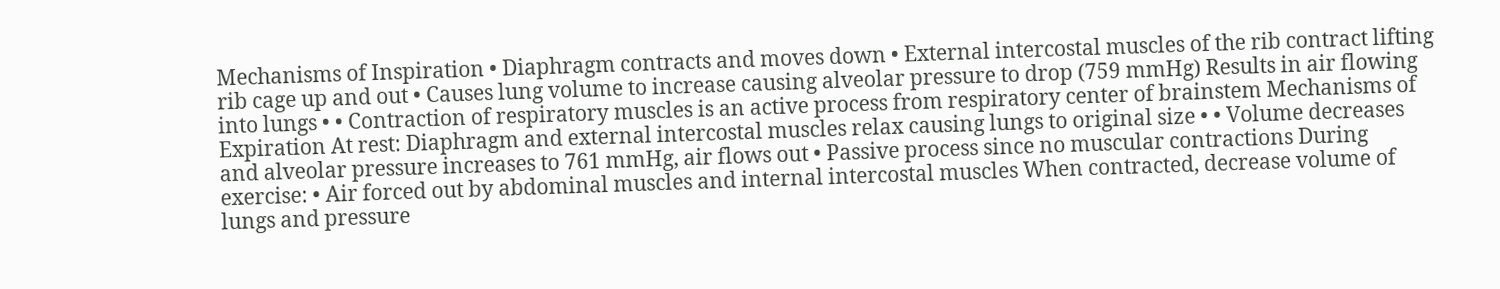Mechanisms of Inspiration • Diaphragm contracts and moves down • External intercostal muscles of the rib contract lifting rib cage up and out • Causes lung volume to increase causing alveolar pressure to drop (759 mmHg) Results in air flowing into lungs • • Contraction of respiratory muscles is an active process from respiratory center of brainstem Mechanisms of Expiration At rest: Diaphragm and external intercostal muscles relax causing lungs to original size • • Volume decreases and alveolar pressure increases to 761 mmHg, air flows out • Passive process since no muscular contractions During exercise: • Air forced out by abdominal muscles and internal intercostal muscles When contracted, decrease volume of lungs and pressure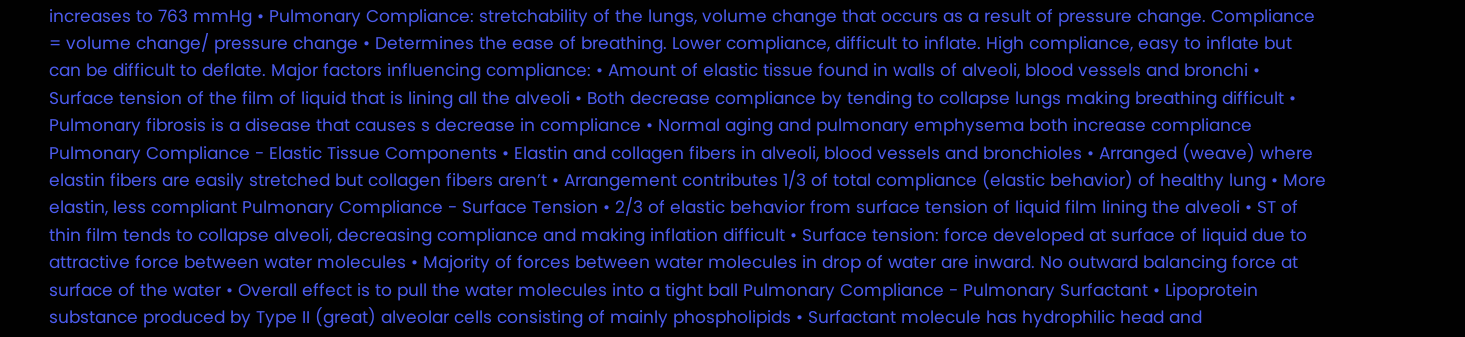increases to 763 mmHg • Pulmonary Compliance: stretchability of the lungs, volume change that occurs as a result of pressure change. Compliance = volume change/ pressure change • Determines the ease of breathing. Lower compliance, difficult to inflate. High compliance, easy to inflate but can be difficult to deflate. Major factors influencing compliance: • Amount of elastic tissue found in walls of alveoli, blood vessels and bronchi • Surface tension of the film of liquid that is lining all the alveoli • Both decrease compliance by tending to collapse lungs making breathing difficult • Pulmonary fibrosis is a disease that causes s decrease in compliance • Normal aging and pulmonary emphysema both increase compliance Pulmonary Compliance - Elastic Tissue Components • Elastin and collagen fibers in alveoli, blood vessels and bronchioles • Arranged (weave) where elastin fibers are easily stretched but collagen fibers aren’t • Arrangement contributes 1/3 of total compliance (elastic behavior) of healthy lung • More elastin, less compliant Pulmonary Compliance - Surface Tension • 2/3 of elastic behavior from surface tension of liquid film lining the alveoli • ST of thin film tends to collapse alveoli, decreasing compliance and making inflation difficult • Surface tension: force developed at surface of liquid due to attractive force between water molecules • Majority of forces between water molecules in drop of water are inward. No outward balancing force at surface of the water • Overall effect is to pull the water molecules into a tight ball Pulmonary Compliance - Pulmonary Surfactant • Lipoprotein substance produced by Type II (great) alveolar cells consisting of mainly phospholipids • Surfactant molecule has hydrophilic head and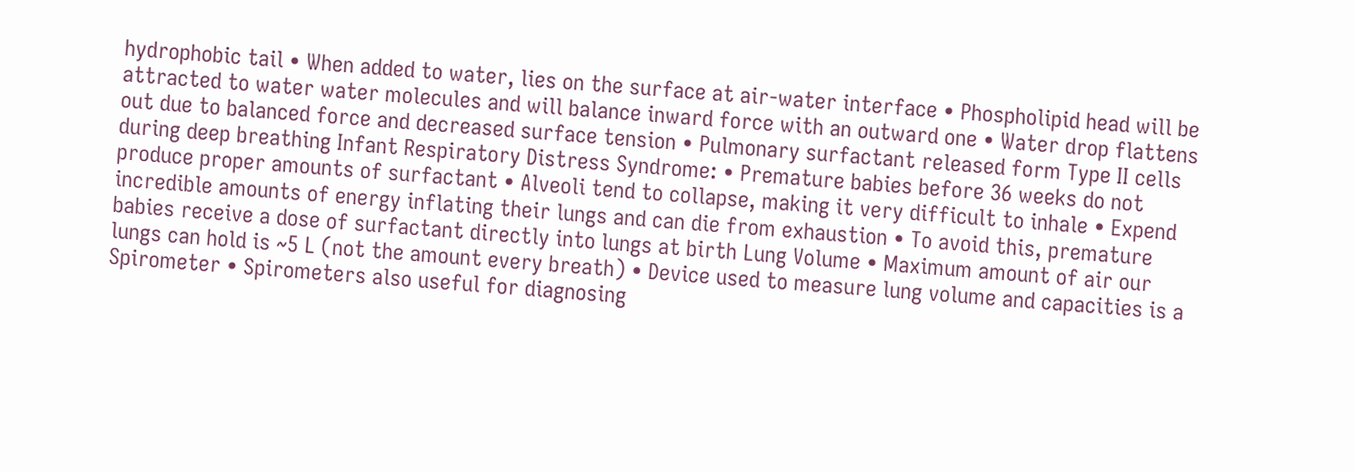hydrophobic tail • When added to water, lies on the surface at air-water interface • Phospholipid head will be attracted to water water molecules and will balance inward force with an outward one • Water drop flattens out due to balanced force and decreased surface tension • Pulmonary surfactant released form Type II cells during deep breathing Infant Respiratory Distress Syndrome: • Premature babies before 36 weeks do not produce proper amounts of surfactant • Alveoli tend to collapse, making it very difficult to inhale • Expend incredible amounts of energy inflating their lungs and can die from exhaustion • To avoid this, premature babies receive a dose of surfactant directly into lungs at birth Lung Volume • Maximum amount of air our lungs can hold is ~5 L (not the amount every breath) • Device used to measure lung volume and capacities is a Spirometer • Spirometers also useful for diagnosing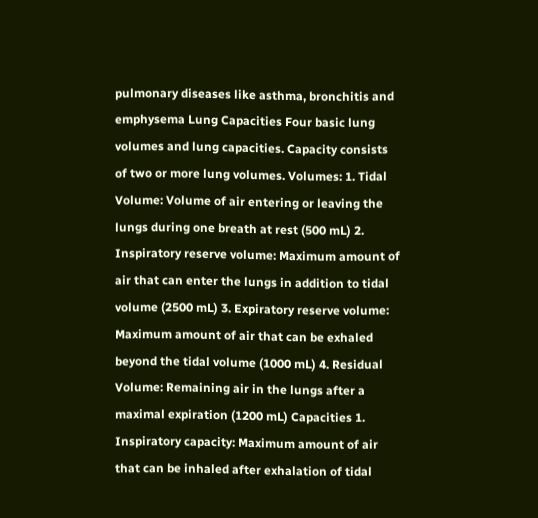pulmonary diseases like asthma, bronchitis and emphysema Lung Capacities Four basic lung volumes and lung capacities. Capacity consists of two or more lung volumes. Volumes: 1. Tidal Volume: Volume of air entering or leaving the lungs during one breath at rest (500 mL) 2. Inspiratory reserve volume: Maximum amount of air that can enter the lungs in addition to tidal volume (2500 mL) 3. Expiratory reserve volume: Maximum amount of air that can be exhaled beyond the tidal volume (1000 mL) 4. Residual Volume: Remaining air in the lungs after a maximal expiration (1200 mL) Capacities 1. Inspiratory capacity: Maximum amount of air that can be inhaled after exhalation of tidal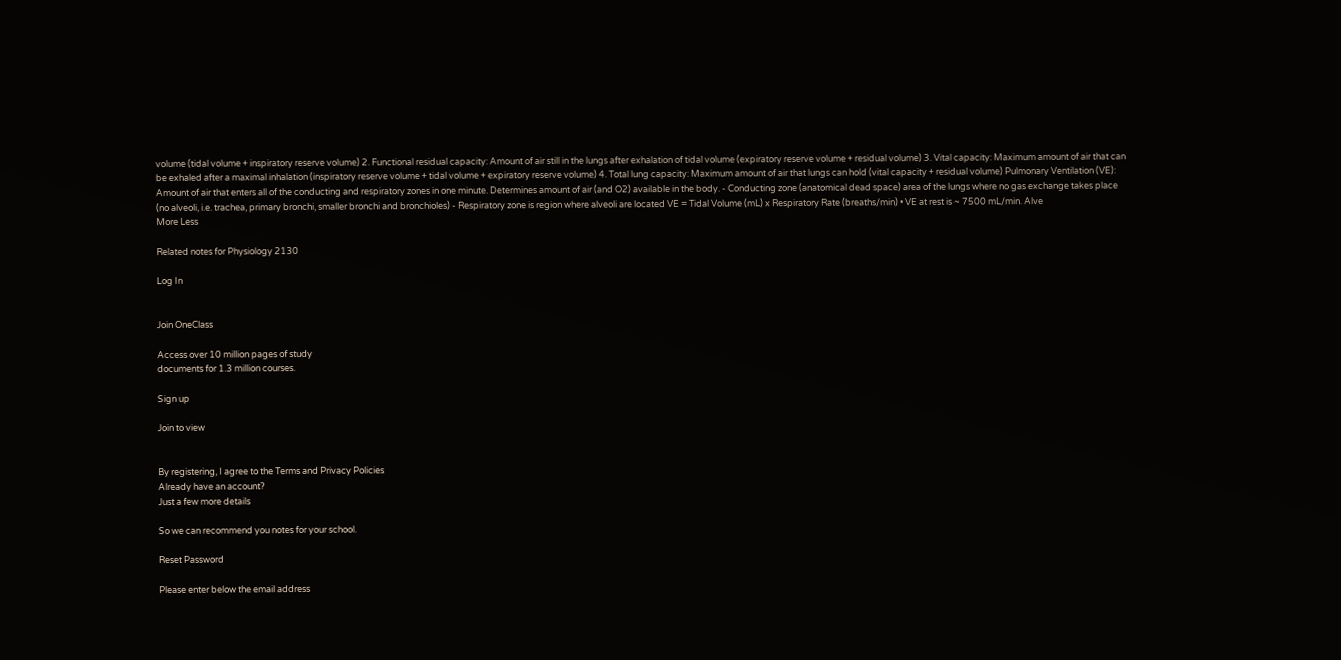volume (tidal volume + inspiratory reserve volume) 2. Functional residual capacity: Amount of air still in the lungs after exhalation of tidal volume (expiratory reserve volume + residual volume) 3. Vital capacity: Maximum amount of air that can be exhaled after a maximal inhalation (inspiratory reserve volume + tidal volume + expiratory reserve volume) 4. Total lung capacity: Maximum amount of air that lungs can hold (vital capacity + residual volume) Pulmonary Ventilation (VE): Amount of air that enters all of the conducting and respiratory zones in one minute. Determines amount of air (and O2) available in the body. - Conducting zone (anatomical dead space) area of the lungs where no gas exchange takes place (no alveoli, i.e. trachea, primary bronchi, smaller bronchi and bronchioles) - Respiratory zone is region where alveoli are located VE = Tidal Volume (mL) x Respiratory Rate (breaths/min) • VE at rest is ~ 7500 mL/min. Alve
More Less

Related notes for Physiology 2130

Log In


Join OneClass

Access over 10 million pages of study
documents for 1.3 million courses.

Sign up

Join to view


By registering, I agree to the Terms and Privacy Policies
Already have an account?
Just a few more details

So we can recommend you notes for your school.

Reset Password

Please enter below the email address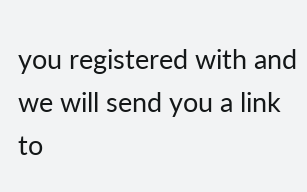you registered with and we will send you a link to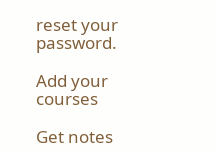reset your password.

Add your courses

Get notes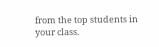from the top students in your class.